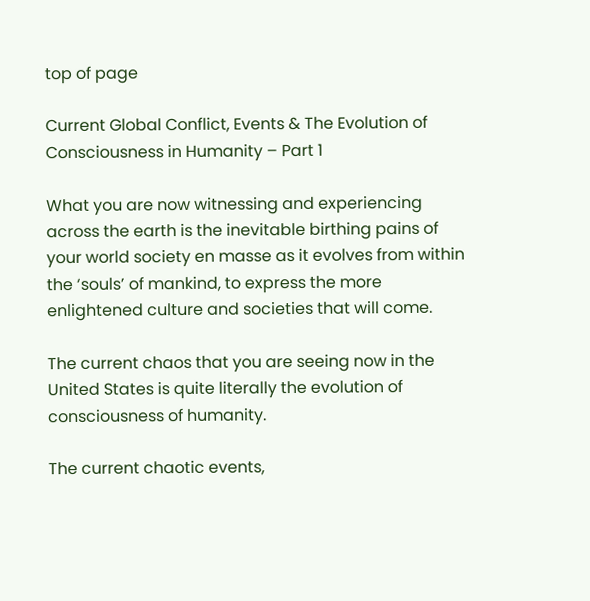top of page

Current Global Conflict, Events & The Evolution of Consciousness in Humanity – Part 1

What you are now witnessing and experiencing across the earth is the inevitable birthing pains of your world society en masse as it evolves from within the ‘souls’ of mankind, to express the more enlightened culture and societies that will come.

The current chaos that you are seeing now in the United States is quite literally the evolution of consciousness of humanity.

The current chaotic events,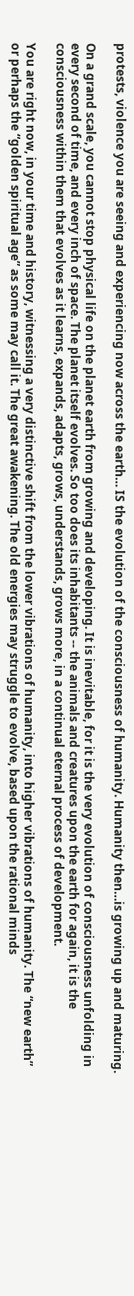protests, violence you are seeing and experiencing now across the earth… IS the evolution of the consciousness of humanity. Humanity then…is growing up and maturing.

On a grand scale, you cannot stop physical life on the planet earth from growing and developing. It is inevitable, for it is the very evolution of consciousness unfolding in every second of time, and every inch of space. The planet itself evolves. So too does its inhabitants -- the animals and creatures upon the earth for again, it is the consciousness within them that evolves as it learns, expands, adapts, grows, understands, grows more, in a continual eternal process of development.

You are right now, in your time and history, witnessing a very distinctive shift from the lower vibrations of humanity, into higher vibrations of humanity. The “new earth” or perhaps the “golden spiritual age” as some may call it. The great awakening. The old energies may struggle to evolve, based upon the rational minds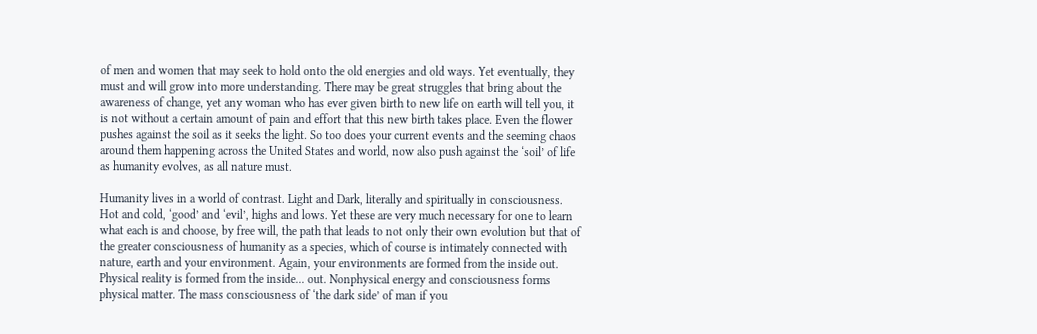of men and women that may seek to hold onto the old energies and old ways. Yet eventually, they must and will grow into more understanding. There may be great struggles that bring about the awareness of change, yet any woman who has ever given birth to new life on earth will tell you, it is not without a certain amount of pain and effort that this new birth takes place. Even the flower pushes against the soil as it seeks the light. So too does your current events and the seeming chaos around them happening across the United States and world, now also push against the ‘soil’ of life as humanity evolves, as all nature must.

Humanity lives in a world of contrast. Light and Dark, literally and spiritually in consciousness. Hot and cold, ‘good’ and ‘evil’, highs and lows. Yet these are very much necessary for one to learn what each is and choose, by free will, the path that leads to not only their own evolution but that of the greater consciousness of humanity as a species, which of course is intimately connected with nature, earth and your environment. Again, your environments are formed from the inside out. Physical reality is formed from the inside... out. Nonphysical energy and consciousness forms physical matter. The mass consciousness of ‘the dark side’ of man if you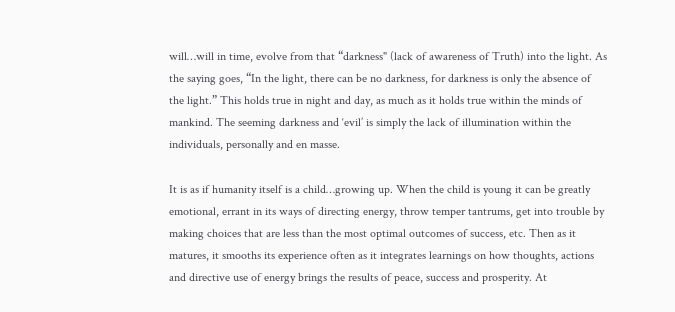will…will in time, evolve from that “darkness" (lack of awareness of Truth) into the light. As the saying goes, “In the light, there can be no darkness, for darkness is only the absence of the light.” This holds true in night and day, as much as it holds true within the minds of mankind. The seeming darkness and ‘evil’ is simply the lack of illumination within the individuals, personally and en masse.

It is as if humanity itself is a child…growing up. When the child is young it can be greatly emotional, errant in its ways of directing energy, throw temper tantrums, get into trouble by making choices that are less than the most optimal outcomes of success, etc. Then as it matures, it smooths its experience often as it integrates learnings on how thoughts, actions and directive use of energy brings the results of peace, success and prosperity. At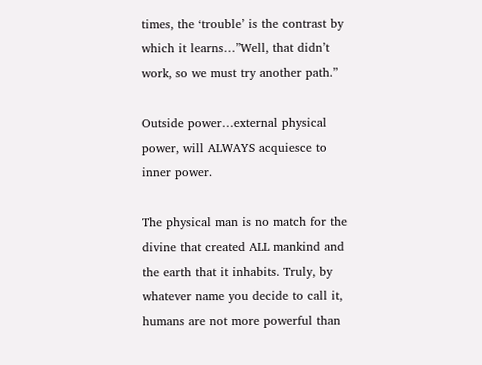times, the ‘trouble’ is the contrast by which it learns…”Well, that didn’t work, so we must try another path.”

Outside power…external physical power, will ALWAYS acquiesce to inner power.

The physical man is no match for the divine that created ALL mankind and the earth that it inhabits. Truly, by whatever name you decide to call it, humans are not more powerful than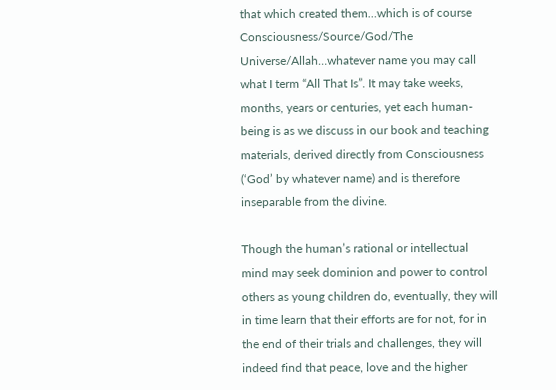that which created them…which is of course Consciousness/Source/God/The Universe/Allah…whatever name you may call what I term “All That Is”. It may take weeks, months, years or centuries, yet each human-being is as we discuss in our book and teaching materials, derived directly from Consciousness (‘God’ by whatever name) and is therefore inseparable from the divine.

Though the human’s rational or intellectual mind may seek dominion and power to control others as young children do, eventually, they will in time learn that their efforts are for not, for in the end of their trials and challenges, they will indeed find that peace, love and the higher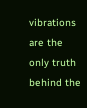vibrations are the only truth behind the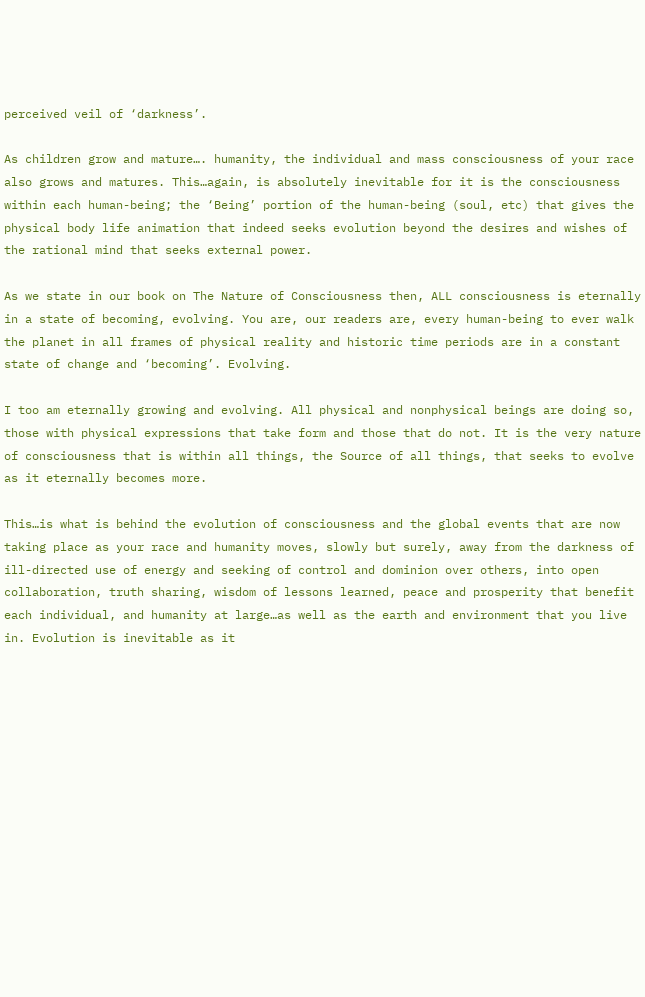perceived veil of ‘darkness’.

As children grow and mature…. humanity, the individual and mass consciousness of your race also grows and matures. This…again, is absolutely inevitable for it is the consciousness within each human-being; the ‘Being’ portion of the human-being (soul, etc) that gives the physical body life animation that indeed seeks evolution beyond the desires and wishes of the rational mind that seeks external power.

As we state in our book on The Nature of Consciousness then, ALL consciousness is eternally in a state of becoming, evolving. You are, our readers are, every human-being to ever walk the planet in all frames of physical reality and historic time periods are in a constant state of change and ‘becoming’. Evolving.

I too am eternally growing and evolving. All physical and nonphysical beings are doing so, those with physical expressions that take form and those that do not. It is the very nature of consciousness that is within all things, the Source of all things, that seeks to evolve as it eternally becomes more.

This…is what is behind the evolution of consciousness and the global events that are now taking place as your race and humanity moves, slowly but surely, away from the darkness of ill-directed use of energy and seeking of control and dominion over others, into open collaboration, truth sharing, wisdom of lessons learned, peace and prosperity that benefit each individual, and humanity at large…as well as the earth and environment that you live in. Evolution is inevitable as it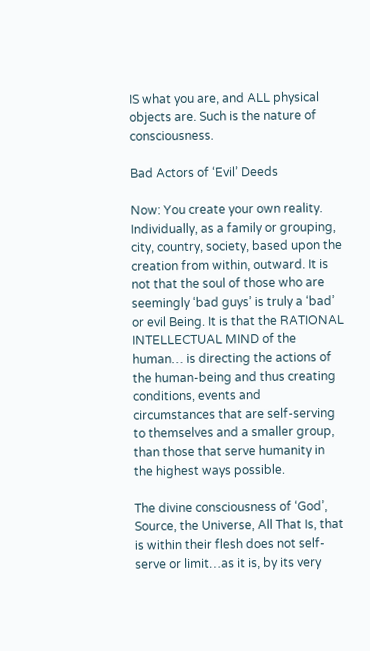IS what you are, and ALL physical objects are. Such is the nature of consciousness.

Bad Actors of ‘Evil’ Deeds

Now: You create your own reality. Individually, as a family or grouping, city, country, society, based upon the creation from within, outward. It is not that the soul of those who are seemingly ‘bad guys’ is truly a ‘bad’ or evil Being. It is that the RATIONAL INTELLECTUAL MIND of the human… is directing the actions of the human-being and thus creating conditions, events and circumstances that are self-serving to themselves and a smaller group, than those that serve humanity in the highest ways possible.

The divine consciousness of ‘God’, Source, the Universe, All That Is, that is within their flesh does not self-serve or limit…as it is, by its very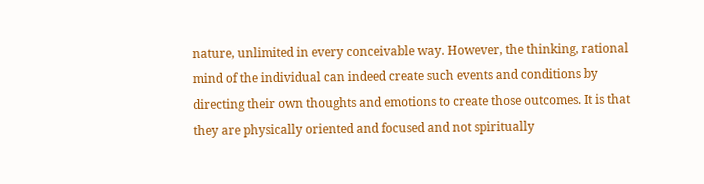nature, unlimited in every conceivable way. However, the thinking, rational mind of the individual can indeed create such events and conditions by directing their own thoughts and emotions to create those outcomes. It is that they are physically oriented and focused and not spiritually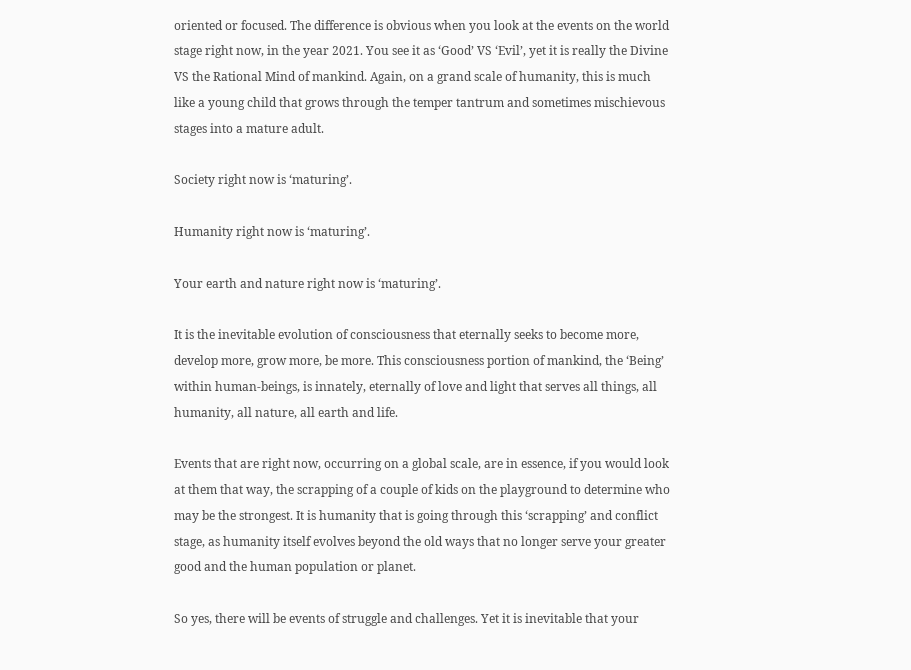oriented or focused. The difference is obvious when you look at the events on the world stage right now, in the year 2021. You see it as ‘Good’ VS ‘Evil’, yet it is really the Divine VS the Rational Mind of mankind. Again, on a grand scale of humanity, this is much like a young child that grows through the temper tantrum and sometimes mischievous stages into a mature adult.

Society right now is ‘maturing’.

Humanity right now is ‘maturing’.

Your earth and nature right now is ‘maturing’.

It is the inevitable evolution of consciousness that eternally seeks to become more, develop more, grow more, be more. This consciousness portion of mankind, the ‘Being’ within human-beings, is innately, eternally of love and light that serves all things, all humanity, all nature, all earth and life.

Events that are right now, occurring on a global scale, are in essence, if you would look at them that way, the scrapping of a couple of kids on the playground to determine who may be the strongest. It is humanity that is going through this ‘scrapping’ and conflict stage, as humanity itself evolves beyond the old ways that no longer serve your greater good and the human population or planet.

So yes, there will be events of struggle and challenges. Yet it is inevitable that your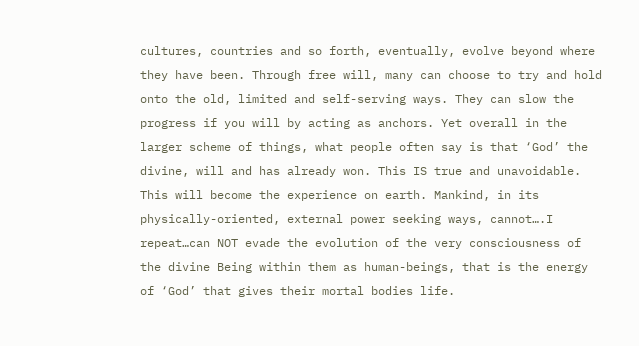cultures, countries and so forth, eventually, evolve beyond where they have been. Through free will, many can choose to try and hold onto the old, limited and self-serving ways. They can slow the progress if you will by acting as anchors. Yet overall in the larger scheme of things, what people often say is that ‘God’ the divine, will and has already won. This IS true and unavoidable. This will become the experience on earth. Mankind, in its physically-oriented, external power seeking ways, cannot….I repeat…can NOT evade the evolution of the very consciousness of the divine Being within them as human-beings, that is the energy of ‘God’ that gives their mortal bodies life.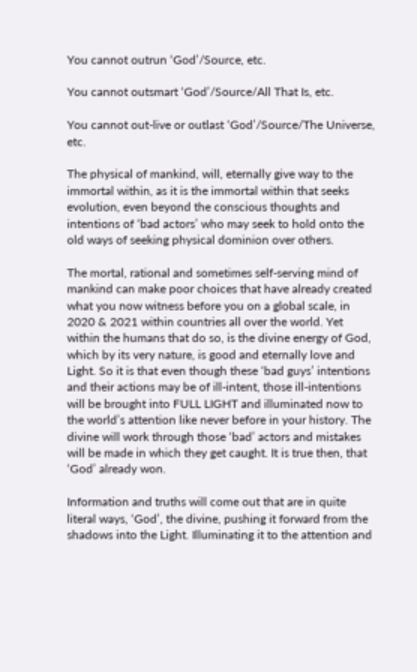You cannot outrun ‘God’/Source, etc.

You cannot outsmart ‘God’/Source/All That Is, etc.

You cannot out-live or outlast ‘God’/Source/The Universe, etc.

The physical of mankind, will, eternally give way to the immortal within, as it is the immortal within that seeks evolution, even beyond the conscious thoughts and intentions of ‘bad actors’ who may seek to hold onto the old ways of seeking physical dominion over others.

The mortal, rational and sometimes self-serving mind of mankind can make poor choices that have already created what you now witness before you on a global scale, in 2020 & 2021 within countries all over the world. Yet within the humans that do so, is the divine energy of God, which by its very nature, is good and eternally love and Light. So it is that even though these ‘bad guys’ intentions and their actions may be of ill-intent, those ill-intentions will be brought into FULL LIGHT and illuminated now to the world’s attention like never before in your history. The divine will work through those ‘bad’ actors and mistakes will be made in which they get caught. It is true then, that ‘God’ already won.

Information and truths will come out that are in quite literal ways, ‘God’, the divine, pushing it forward from the shadows into the Light. Illuminating it to the attention and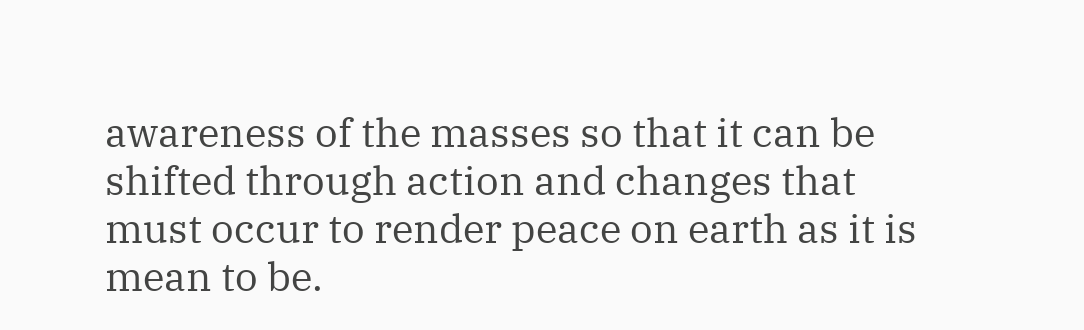awareness of the masses so that it can be shifted through action and changes that must occur to render peace on earth as it is mean to be.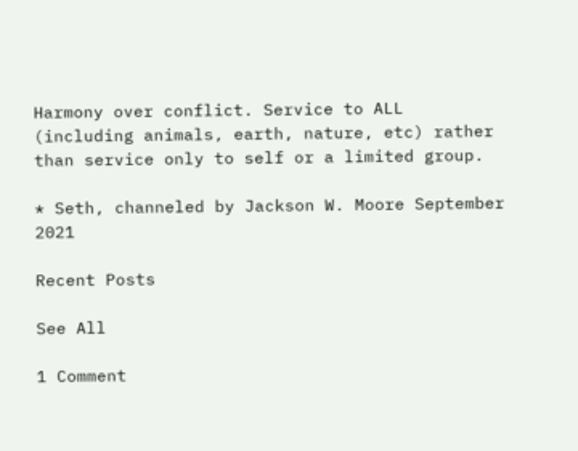Harmony over conflict. Service to ALL (including animals, earth, nature, etc) rather than service only to self or a limited group.

* Seth, channeled by Jackson W. Moore September 2021

Recent Posts

See All

1 Comment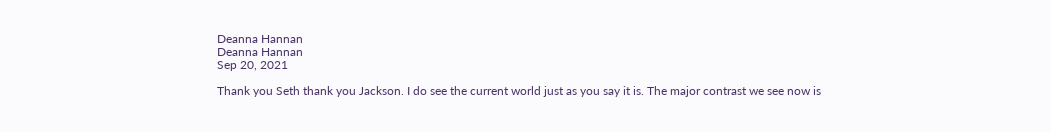Deanna Hannan
Deanna Hannan
Sep 20, 2021

Thank you Seth thank you Jackson. I do see the current world just as you say it is. The major contrast we see now is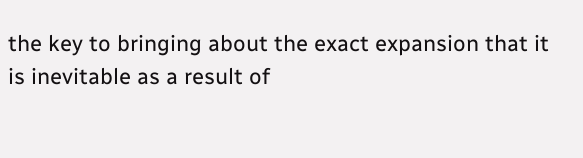the key to bringing about the exact expansion that it is inevitable as a result of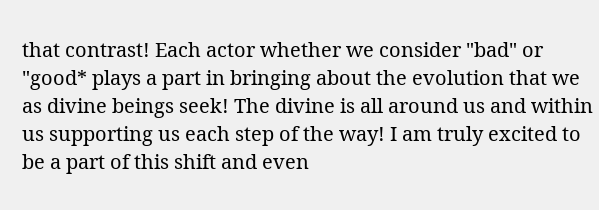that contrast! Each actor whether we consider "bad" or "good* plays a part in bringing about the evolution that we as divine beings seek! The divine is all around us and within us supporting us each step of the way! I am truly excited to be a part of this shift and even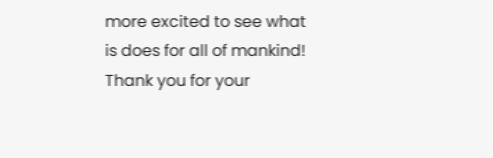more excited to see what is does for all of mankind! Thank you for your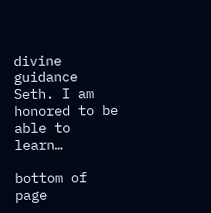divine guidance Seth. I am honored to be able to learn…

bottom of page